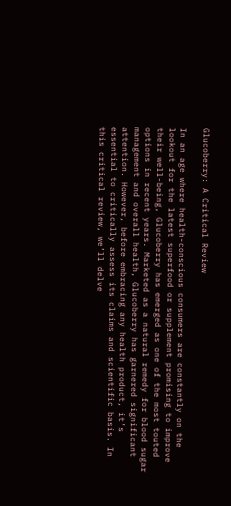Glucoberry: A Critical Review

In an age where health-conscious consumers are constantly on the lookout for the latest superfood or supplement promising to improve their well-being, Glucoberry has emerged as one of the most touted options in recent years. Marketed as a natural remedy for blood sugar management and overall health, Glucoberry has garnered significant attention. However, before embracing any health product, it’s essential to critically assess its claims and scientific basis. In this critical review, we’ll delve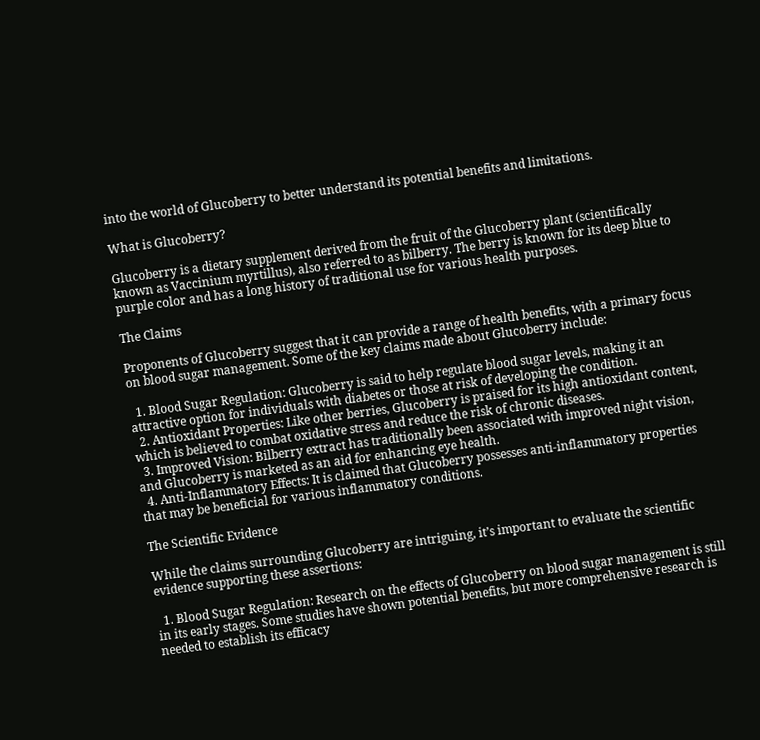into the world of Glucoberry to better understand its potential benefits and limitations.

What is Glucoberry?

Glucoberry is a dietary supplement derived from the fruit of the Glucoberry plant (scientifically known as Vaccinium myrtillus), also referred to as bilberry. The berry is known for its deep blue to purple color and has a long history of traditional use for various health purposes.

The Claims

Proponents of Glucoberry suggest that it can provide a range of health benefits, with a primary focus on blood sugar management. Some of the key claims made about Glucoberry include:

  1. Blood Sugar Regulation: Glucoberry is said to help regulate blood sugar levels, making it an attractive option for individuals with diabetes or those at risk of developing the condition.
  2. Antioxidant Properties: Like other berries, Glucoberry is praised for its high antioxidant content, which is believed to combat oxidative stress and reduce the risk of chronic diseases.
  3. Improved Vision: Bilberry extract has traditionally been associated with improved night vision, and Glucoberry is marketed as an aid for enhancing eye health.
  4. Anti-Inflammatory Effects: It is claimed that Glucoberry possesses anti-inflammatory properties that may be beneficial for various inflammatory conditions.

The Scientific Evidence

While the claims surrounding Glucoberry are intriguing, it’s important to evaluate the scientific evidence supporting these assertions:

  1. Blood Sugar Regulation: Research on the effects of Glucoberry on blood sugar management is still in its early stages. Some studies have shown potential benefits, but more comprehensive research is needed to establish its efficacy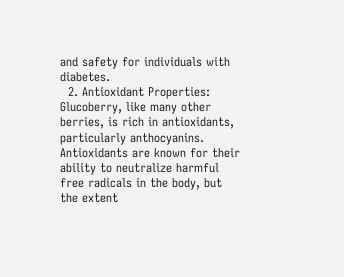and safety for individuals with diabetes.
  2. Antioxidant Properties: Glucoberry, like many other berries, is rich in antioxidants, particularly anthocyanins. Antioxidants are known for their ability to neutralize harmful free radicals in the body, but the extent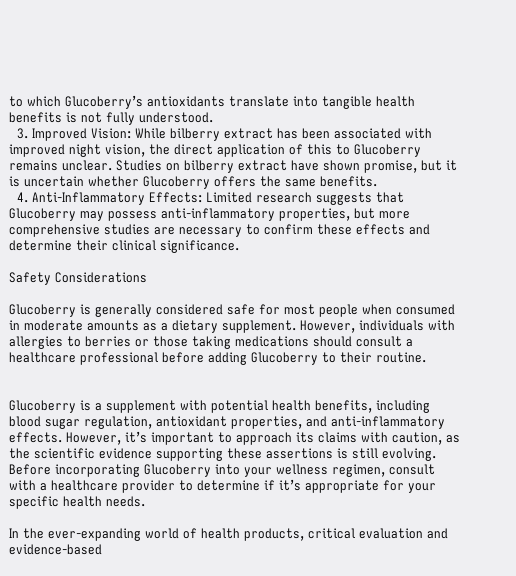to which Glucoberry’s antioxidants translate into tangible health benefits is not fully understood.
  3. Improved Vision: While bilberry extract has been associated with improved night vision, the direct application of this to Glucoberry remains unclear. Studies on bilberry extract have shown promise, but it is uncertain whether Glucoberry offers the same benefits.
  4. Anti-Inflammatory Effects: Limited research suggests that Glucoberry may possess anti-inflammatory properties, but more comprehensive studies are necessary to confirm these effects and determine their clinical significance.

Safety Considerations

Glucoberry is generally considered safe for most people when consumed in moderate amounts as a dietary supplement. However, individuals with allergies to berries or those taking medications should consult a healthcare professional before adding Glucoberry to their routine.


Glucoberry is a supplement with potential health benefits, including blood sugar regulation, antioxidant properties, and anti-inflammatory effects. However, it’s important to approach its claims with caution, as the scientific evidence supporting these assertions is still evolving. Before incorporating Glucoberry into your wellness regimen, consult with a healthcare provider to determine if it’s appropriate for your specific health needs.

In the ever-expanding world of health products, critical evaluation and evidence-based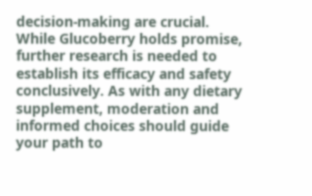decision-making are crucial. While Glucoberry holds promise, further research is needed to establish its efficacy and safety conclusively. As with any dietary supplement, moderation and informed choices should guide your path to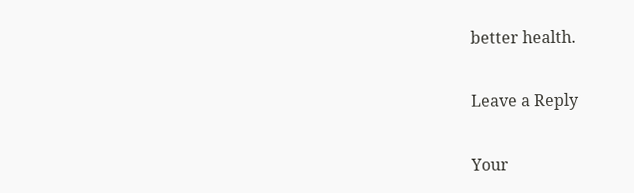better health.

Leave a Reply

Your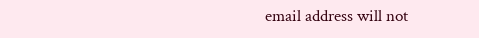email address will not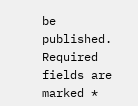be published. Required fields are marked *